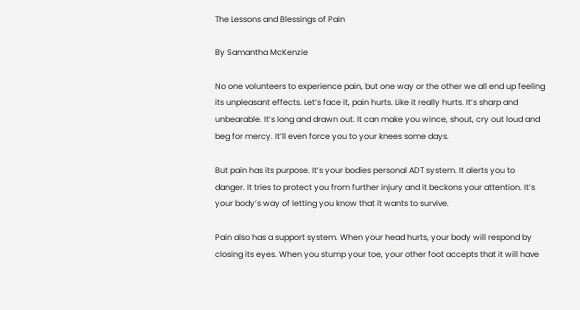The Lessons and Blessings of Pain

By Samantha McKenzie

No one volunteers to experience pain, but one way or the other we all end up feeling its unpleasant effects. Let’s face it, pain hurts. Like it really hurts. It’s sharp and unbearable. It’s long and drawn out. It can make you wince, shout, cry out loud and beg for mercy. It’ll even force you to your knees some days.

But pain has its purpose. It’s your bodies personal ADT system. It alerts you to danger. It tries to protect you from further injury and it beckons your attention. It’s your body’s way of letting you know that it wants to survive.

Pain also has a support system. When your head hurts, your body will respond by closing its eyes. When you stump your toe, your other foot accepts that it will have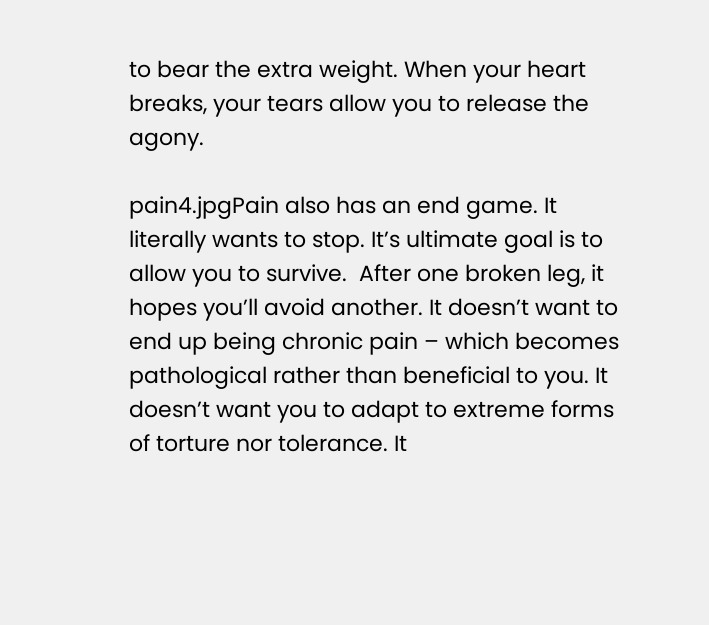to bear the extra weight. When your heart breaks, your tears allow you to release the agony.

pain4.jpgPain also has an end game. It literally wants to stop. It’s ultimate goal is to allow you to survive.  After one broken leg, it hopes you’ll avoid another. It doesn’t want to end up being chronic pain – which becomes pathological rather than beneficial to you. It doesn’t want you to adapt to extreme forms of torture nor tolerance. It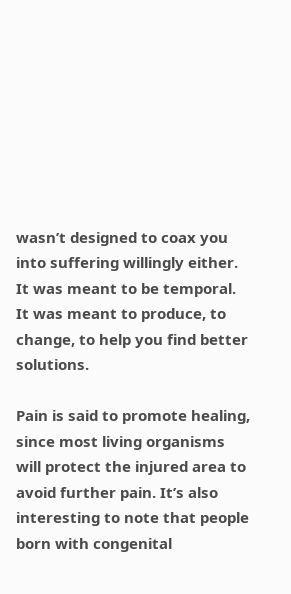wasn’t designed to coax you into suffering willingly either. It was meant to be temporal. It was meant to produce, to change, to help you find better solutions.

Pain is said to promote healing, since most living organisms will protect the injured area to avoid further pain. It’s also interesting to note that people born with congenital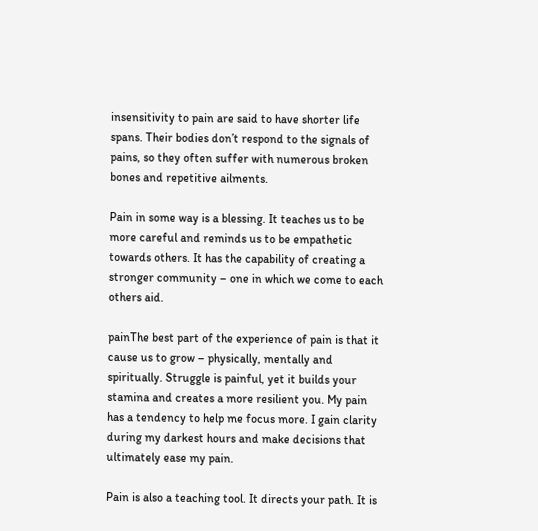insensitivity to pain are said to have shorter life spans. Their bodies don’t respond to the signals of pains, so they often suffer with numerous broken bones and repetitive ailments.

Pain in some way is a blessing. It teaches us to be more careful and reminds us to be empathetic towards others. It has the capability of creating a stronger community – one in which we come to each others aid.

painThe best part of the experience of pain is that it cause us to grow – physically, mentally and spiritually. Struggle is painful, yet it builds your stamina and creates a more resilient you. My pain has a tendency to help me focus more. I gain clarity during my darkest hours and make decisions that ultimately ease my pain.

Pain is also a teaching tool. It directs your path. It is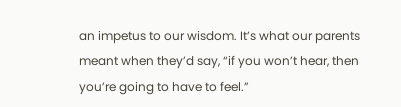an impetus to our wisdom. It’s what our parents meant when they’d say, “if you won’t hear, then you’re going to have to feel.”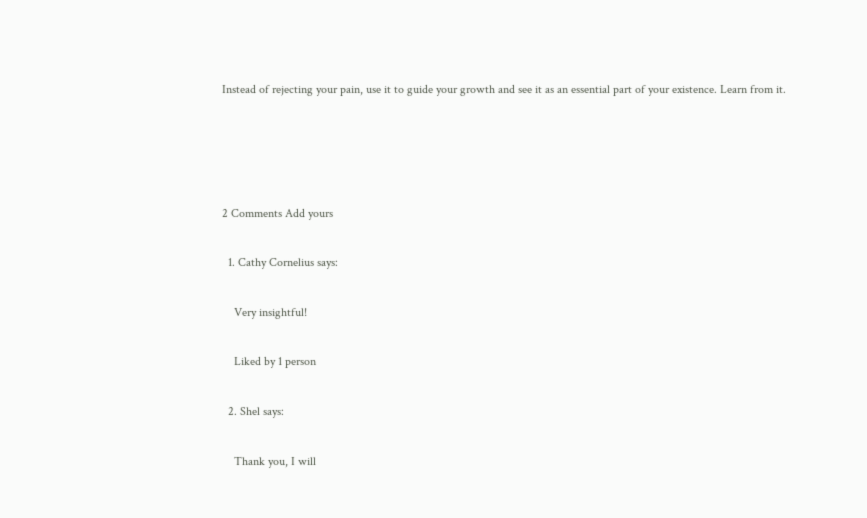Instead of rejecting your pain, use it to guide your growth and see it as an essential part of your existence. Learn from it.




2 Comments Add yours

  1. Cathy Cornelius says:

    Very insightful!

    Liked by 1 person

  2. Shel says:

    Thank you, I will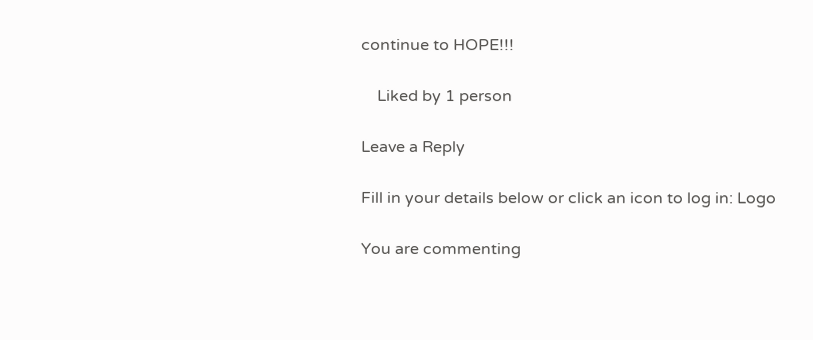continue to HOPE!!!

    Liked by 1 person

Leave a Reply

Fill in your details below or click an icon to log in: Logo

You are commenting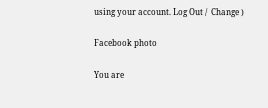using your account. Log Out /  Change )

Facebook photo

You are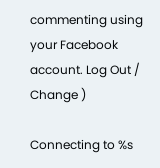commenting using your Facebook account. Log Out /  Change )

Connecting to %s